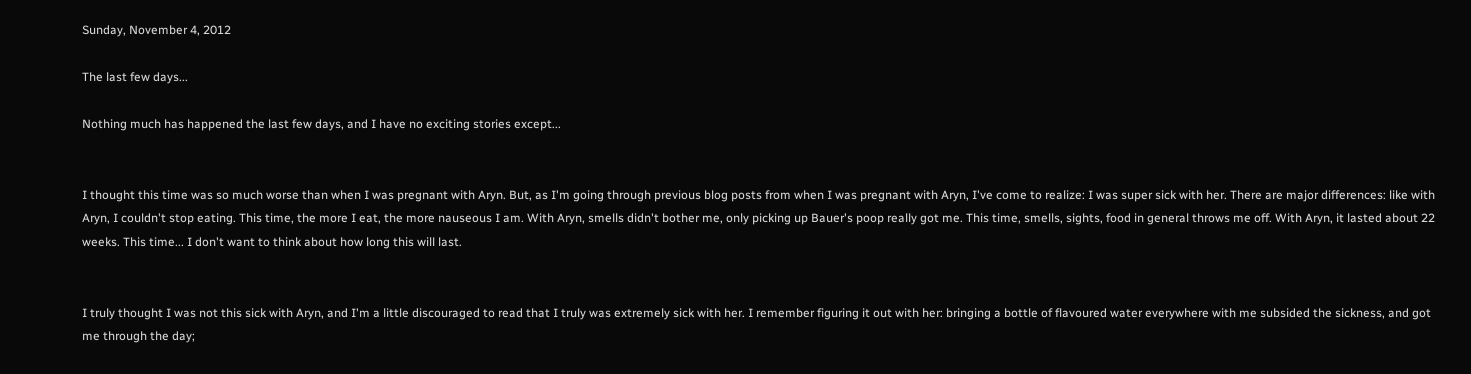Sunday, November 4, 2012

The last few days...

Nothing much has happened the last few days, and I have no exciting stories except...


I thought this time was so much worse than when I was pregnant with Aryn. But, as I'm going through previous blog posts from when I was pregnant with Aryn, I've come to realize: I was super sick with her. There are major differences: like with Aryn, I couldn't stop eating. This time, the more I eat, the more nauseous I am. With Aryn, smells didn't bother me, only picking up Bauer's poop really got me. This time, smells, sights, food in general throws me off. With Aryn, it lasted about 22 weeks. This time... I don't want to think about how long this will last.


I truly thought I was not this sick with Aryn, and I'm a little discouraged to read that I truly was extremely sick with her. I remember figuring it out with her: bringing a bottle of flavoured water everywhere with me subsided the sickness, and got me through the day;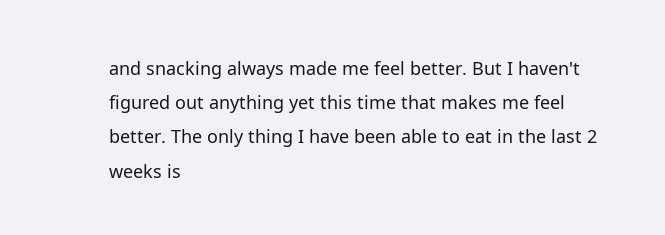and snacking always made me feel better. But I haven't figured out anything yet this time that makes me feel better. The only thing I have been able to eat in the last 2 weeks is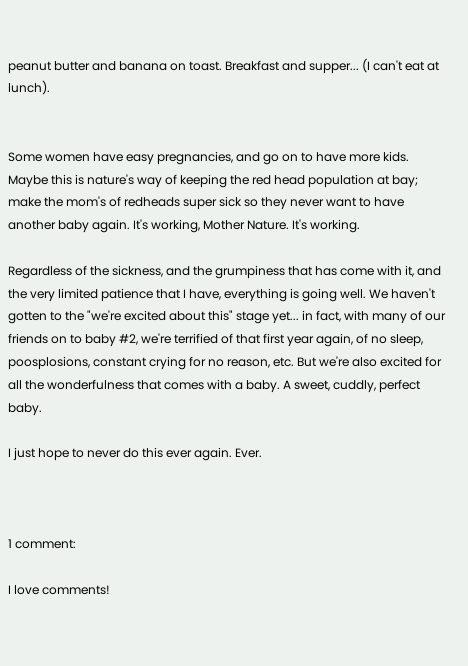peanut butter and banana on toast. Breakfast and supper... (I can't eat at lunch).


Some women have easy pregnancies, and go on to have more kids. Maybe this is nature's way of keeping the red head population at bay; make the mom's of redheads super sick so they never want to have another baby again. It's working, Mother Nature. It's working.

Regardless of the sickness, and the grumpiness that has come with it, and the very limited patience that I have, everything is going well. We haven't gotten to the "we're excited about this" stage yet... in fact, with many of our friends on to baby #2, we're terrified of that first year again, of no sleep, poosplosions, constant crying for no reason, etc. But we're also excited for all the wonderfulness that comes with a baby. A sweet, cuddly, perfect baby.

I just hope to never do this ever again. Ever.



1 comment:

I love comments!